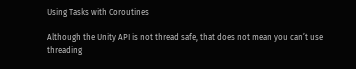Using Tasks with Coroutines

Although the Unity API is not thread safe, that does not mean you can’t use threading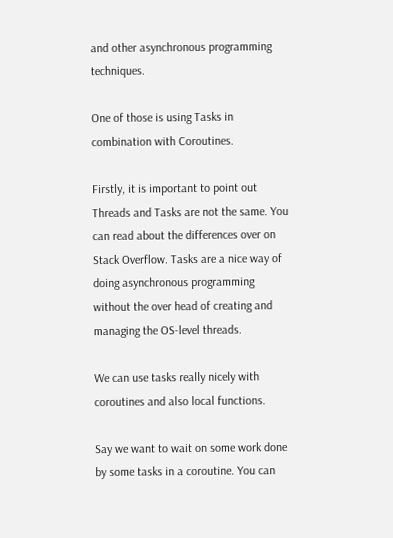and other asynchronous programming techniques.

One of those is using Tasks in combination with Coroutines.

Firstly, it is important to point out Threads and Tasks are not the same. You can read about the differences over on Stack Overflow. Tasks are a nice way of doing asynchronous programming without the over head of creating and managing the OS-level threads.

We can use tasks really nicely with coroutines and also local functions.

Say we want to wait on some work done by some tasks in a coroutine. You can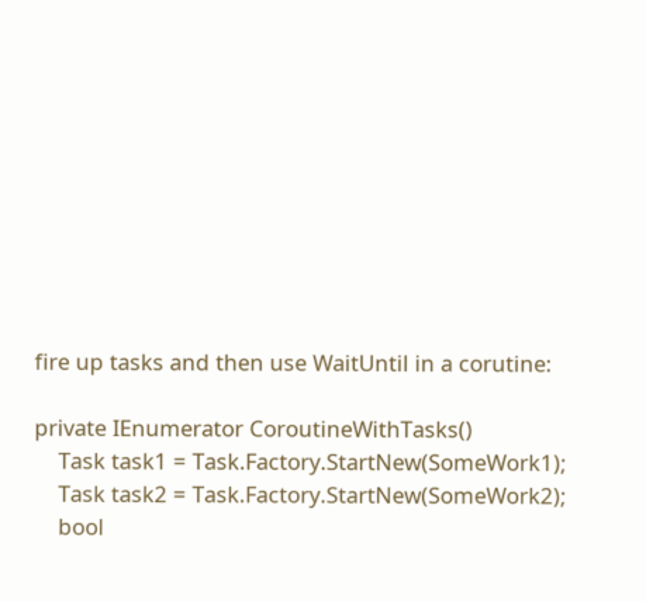fire up tasks and then use WaitUntil in a corutine:

private IEnumerator CoroutineWithTasks()
    Task task1 = Task.Factory.StartNew(SomeWork1);
    Task task2 = Task.Factory.StartNew(SomeWork2);
    bool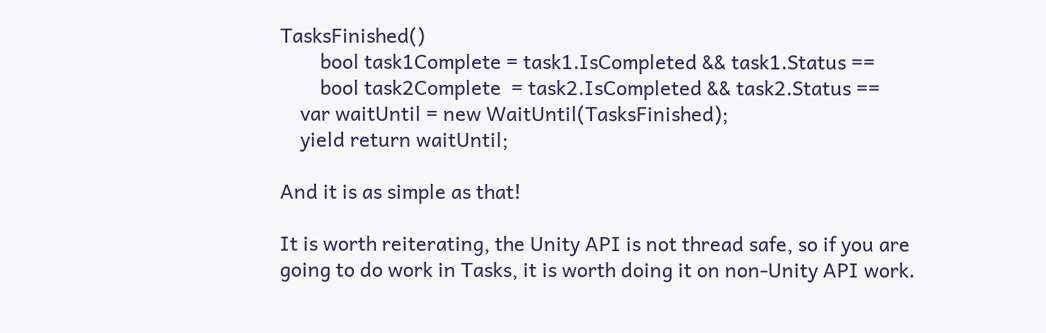TasksFinished()
        bool task1Complete = task1.IsCompleted && task1.Status ==
        bool task2Complete  = task2.IsCompleted && task2.Status ==
    var waitUntil = new WaitUntil(TasksFinished);
    yield return waitUntil;

And it is as simple as that!

It is worth reiterating, the Unity API is not thread safe, so if you are going to do work in Tasks, it is worth doing it on non-Unity API work.